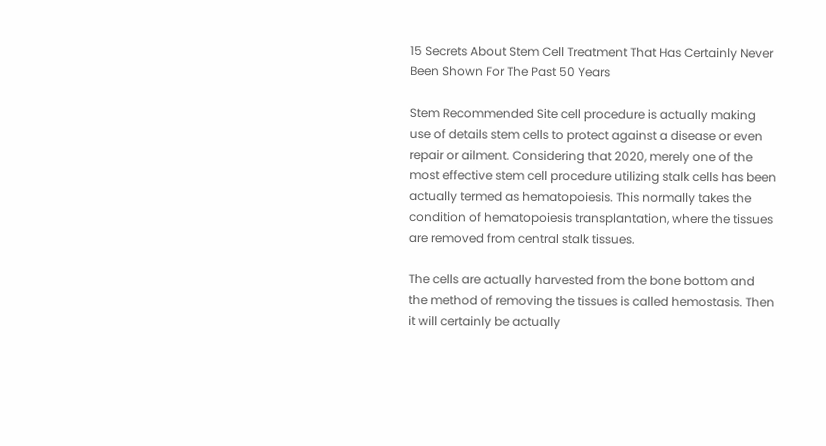15 Secrets About Stem Cell Treatment That Has Certainly Never Been Shown For The Past 50 Years

Stem Recommended Site cell procedure is actually making use of details stem cells to protect against a disease or even repair or ailment. Considering that 2020, merely one of the most effective stem cell procedure utilizing stalk cells has been actually termed as hematopoiesis. This normally takes the condition of hematopoiesis transplantation, where the tissues are removed from central stalk tissues.

The cells are actually harvested from the bone bottom and the method of removing the tissues is called hemostasis. Then it will certainly be actually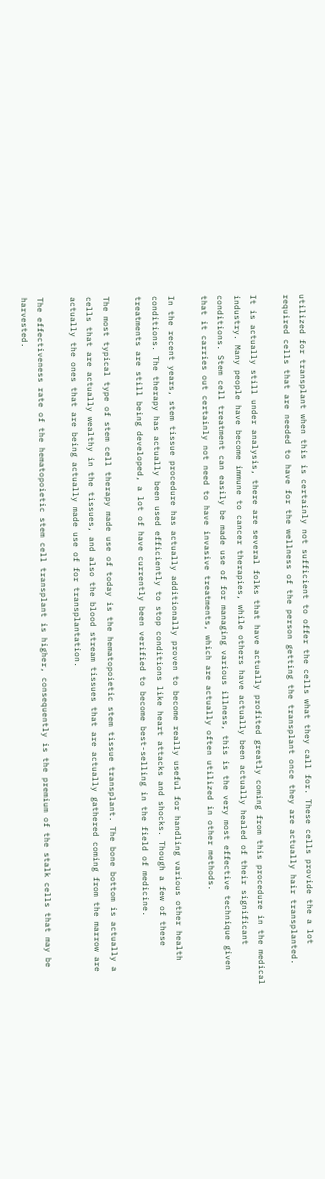utilized for transplant when this is certainly not sufficient to offer the cells what they call for. These cells provide the a lot required cells that are needed to have for the wellness of the person getting the transplant once they are actually hair transplanted.

It is actually still under analysis, there are several folks that have actually profited greatly coming from this procedure in the medical industry. Many people have become immune to cancer therapies, while others have actually been actually healed of their significant conditions. Stem cell treatment can easily be made use of for managing various illness, this is the very most effective technique given that it carries out certainly not need to have invasive treatments, which are actually often utilized in other methods.

In the recent years, stem tissue procedure has actually additionally proven to become really useful for handling various other health conditions. The therapy has actually been used efficiently to stop conditions like heart attacks and shocks. Though a few of these treatments are still being developed, a lot of have currently been verified to become best-selling in the field of medicine.

The most typical type of stem cell therapy made use of today is the hematopoietic stem tissue transplant. The bone bottom is actually a cells that are actually wealthy in the tissues, and also the blood stream tissues that are actually gathered coming from the marrow are actually the ones that are being actually made use of for transplantation.

The effectiveness rate of the hematopoietic stem cell transplant is higher, consequently is the premium of the stalk cells that may be harvested.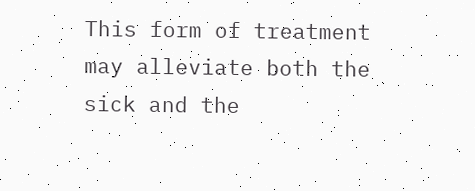This form of treatment may alleviate both the sick and the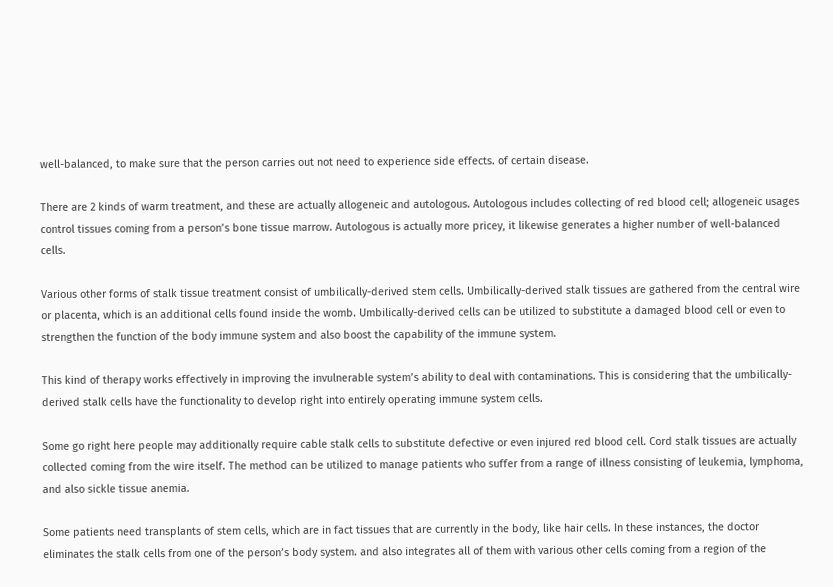well-balanced, to make sure that the person carries out not need to experience side effects. of certain disease.

There are 2 kinds of warm treatment, and these are actually allogeneic and autologous. Autologous includes collecting of red blood cell; allogeneic usages control tissues coming from a person’s bone tissue marrow. Autologous is actually more pricey, it likewise generates a higher number of well-balanced cells.

Various other forms of stalk tissue treatment consist of umbilically-derived stem cells. Umbilically-derived stalk tissues are gathered from the central wire or placenta, which is an additional cells found inside the womb. Umbilically-derived cells can be utilized to substitute a damaged blood cell or even to strengthen the function of the body immune system and also boost the capability of the immune system.

This kind of therapy works effectively in improving the invulnerable system’s ability to deal with contaminations. This is considering that the umbilically-derived stalk cells have the functionality to develop right into entirely operating immune system cells.

Some go right here people may additionally require cable stalk cells to substitute defective or even injured red blood cell. Cord stalk tissues are actually collected coming from the wire itself. The method can be utilized to manage patients who suffer from a range of illness consisting of leukemia, lymphoma, and also sickle tissue anemia.

Some patients need transplants of stem cells, which are in fact tissues that are currently in the body, like hair cells. In these instances, the doctor eliminates the stalk cells from one of the person’s body system. and also integrates all of them with various other cells coming from a region of the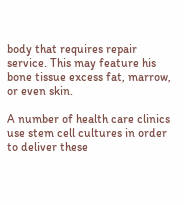body that requires repair service. This may feature his bone tissue excess fat, marrow, or even skin.

A number of health care clinics use stem cell cultures in order to deliver these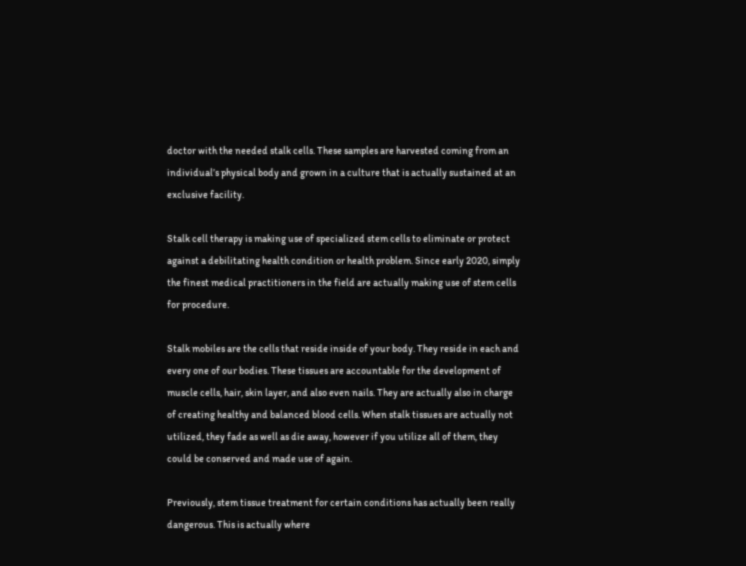doctor with the needed stalk cells. These samples are harvested coming from an individual’s physical body and grown in a culture that is actually sustained at an exclusive facility.

Stalk cell therapy is making use of specialized stem cells to eliminate or protect against a debilitating health condition or health problem. Since early 2020, simply the finest medical practitioners in the field are actually making use of stem cells for procedure.

Stalk mobiles are the cells that reside inside of your body. They reside in each and every one of our bodies. These tissues are accountable for the development of muscle cells, hair, skin layer, and also even nails. They are actually also in charge of creating healthy and balanced blood cells. When stalk tissues are actually not utilized, they fade as well as die away, however if you utilize all of them, they could be conserved and made use of again.

Previously, stem tissue treatment for certain conditions has actually been really dangerous. This is actually where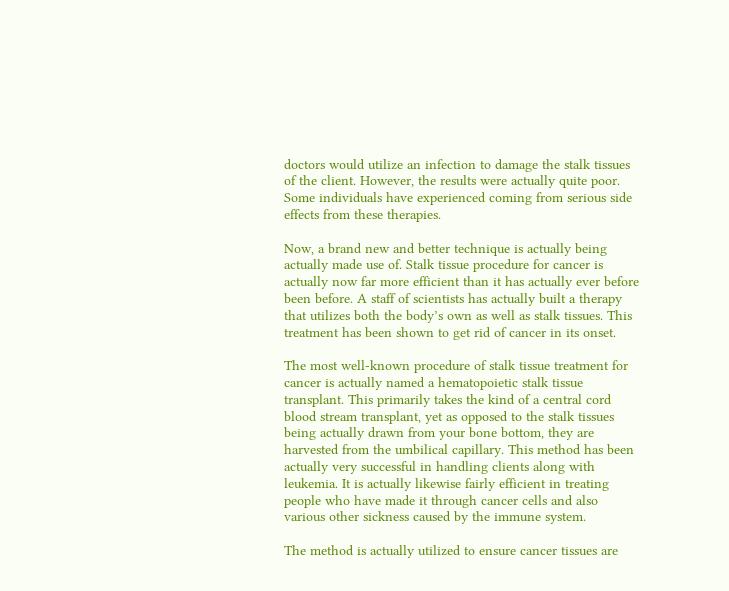doctors would utilize an infection to damage the stalk tissues of the client. However, the results were actually quite poor. Some individuals have experienced coming from serious side effects from these therapies.

Now, a brand new and better technique is actually being actually made use of. Stalk tissue procedure for cancer is actually now far more efficient than it has actually ever before been before. A staff of scientists has actually built a therapy that utilizes both the body’s own as well as stalk tissues. This treatment has been shown to get rid of cancer in its onset.

The most well-known procedure of stalk tissue treatment for cancer is actually named a hematopoietic stalk tissue transplant. This primarily takes the kind of a central cord blood stream transplant, yet as opposed to the stalk tissues being actually drawn from your bone bottom, they are harvested from the umbilical capillary. This method has been actually very successful in handling clients along with leukemia. It is actually likewise fairly efficient in treating people who have made it through cancer cells and also various other sickness caused by the immune system.

The method is actually utilized to ensure cancer tissues are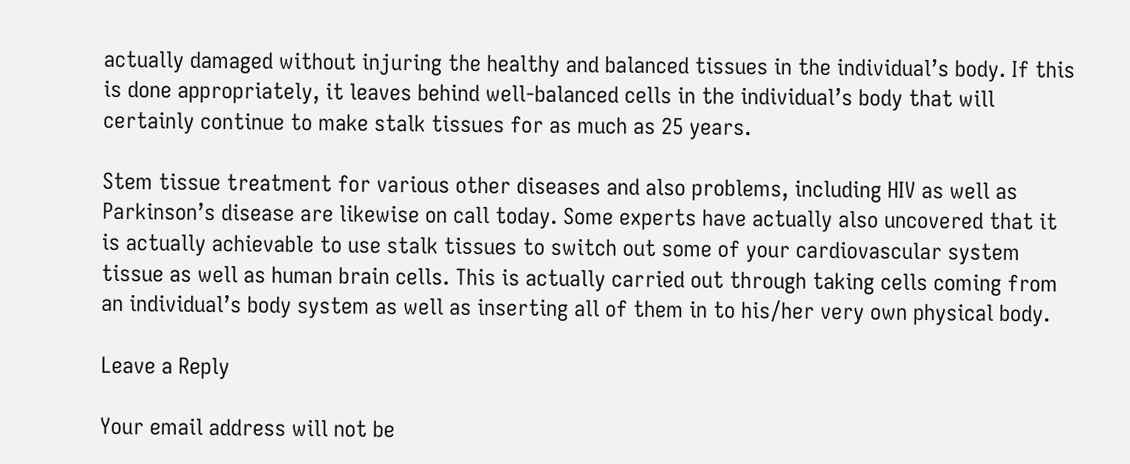actually damaged without injuring the healthy and balanced tissues in the individual’s body. If this is done appropriately, it leaves behind well-balanced cells in the individual’s body that will certainly continue to make stalk tissues for as much as 25 years.

Stem tissue treatment for various other diseases and also problems, including HIV as well as Parkinson’s disease are likewise on call today. Some experts have actually also uncovered that it is actually achievable to use stalk tissues to switch out some of your cardiovascular system tissue as well as human brain cells. This is actually carried out through taking cells coming from an individual’s body system as well as inserting all of them in to his/her very own physical body.

Leave a Reply

Your email address will not be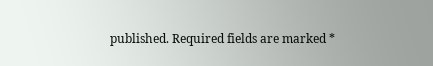published. Required fields are marked *